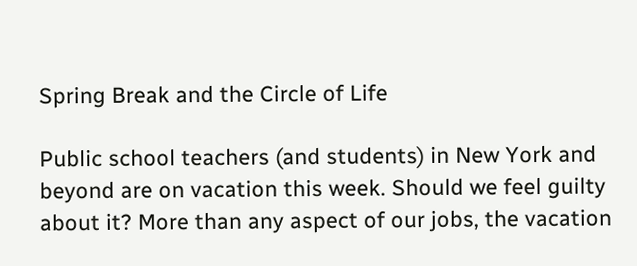Spring Break and the Circle of Life

Public school teachers (and students) in New York and beyond are on vacation this week. Should we feel guilty about it? More than any aspect of our jobs, the vacation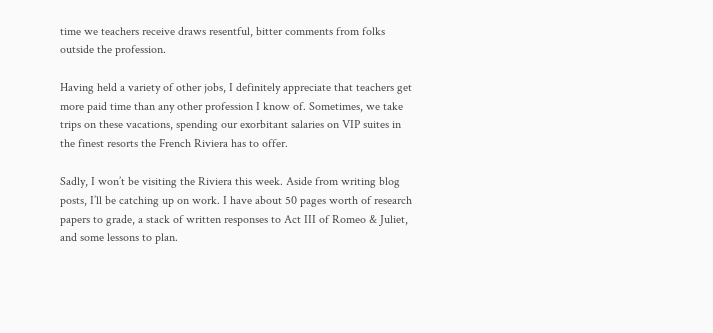time we teachers receive draws resentful, bitter comments from folks outside the profession.

Having held a variety of other jobs, I definitely appreciate that teachers get more paid time than any other profession I know of. Sometimes, we take trips on these vacations, spending our exorbitant salaries on VIP suites in the finest resorts the French Riviera has to offer.

Sadly, I won’t be visiting the Riviera this week. Aside from writing blog posts, I’ll be catching up on work. I have about 50 pages worth of research papers to grade, a stack of written responses to Act III of Romeo & Juliet, and some lessons to plan.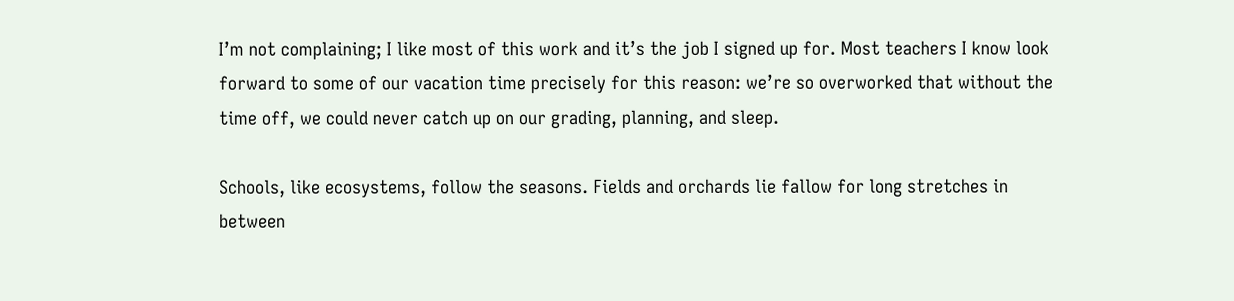I’m not complaining; I like most of this work and it’s the job I signed up for. Most teachers I know look forward to some of our vacation time precisely for this reason: we’re so overworked that without the time off, we could never catch up on our grading, planning, and sleep.

Schools, like ecosystems, follow the seasons. Fields and orchards lie fallow for long stretches in between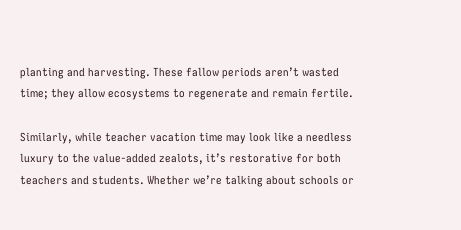planting and harvesting. These fallow periods aren’t wasted time; they allow ecosystems to regenerate and remain fertile.

Similarly, while teacher vacation time may look like a needless luxury to the value-added zealots, it’s restorative for both teachers and students. Whether we’re talking about schools or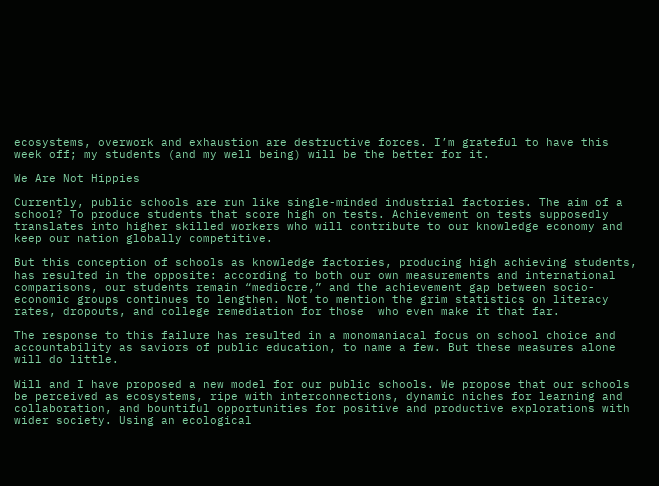ecosystems, overwork and exhaustion are destructive forces. I’m grateful to have this week off; my students (and my well being) will be the better for it.

We Are Not Hippies

Currently, public schools are run like single-minded industrial factories. The aim of a school? To produce students that score high on tests. Achievement on tests supposedly translates into higher skilled workers who will contribute to our knowledge economy and keep our nation globally competitive.

But this conception of schools as knowledge factories, producing high achieving students, has resulted in the opposite: according to both our own measurements and international comparisons, our students remain “mediocre,” and the achievement gap between socio-economic groups continues to lengthen. Not to mention the grim statistics on literacy rates, dropouts, and college remediation for those  who even make it that far.

The response to this failure has resulted in a monomaniacal focus on school choice and accountability as saviors of public education, to name a few. But these measures alone will do little.

Will and I have proposed a new model for our public schools. We propose that our schools be perceived as ecosystems, ripe with interconnections, dynamic niches for learning and collaboration, and bountiful opportunities for positive and productive explorations with wider society. Using an ecological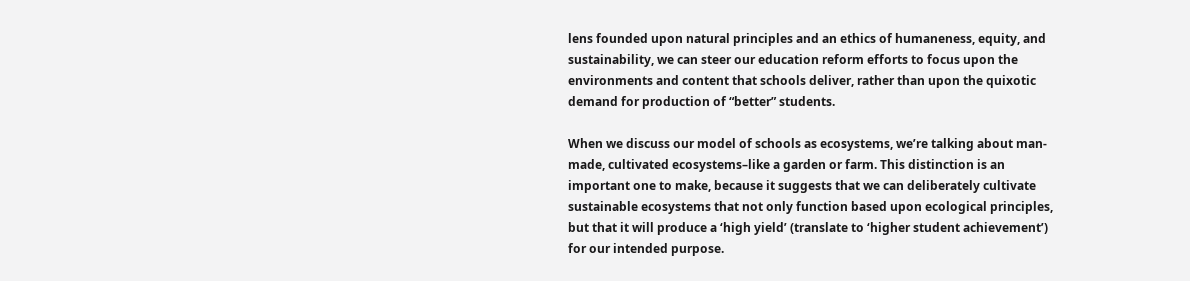lens founded upon natural principles and an ethics of humaneness, equity, and sustainability, we can steer our education reform efforts to focus upon the environments and content that schools deliver, rather than upon the quixotic demand for production of “better” students.

When we discuss our model of schools as ecosystems, we’re talking about man-made, cultivated ecosystems–like a garden or farm. This distinction is an important one to make, because it suggests that we can deliberately cultivate sustainable ecosystems that not only function based upon ecological principles, but that it will produce a ‘high yield’ (translate to ‘higher student achievement’) for our intended purpose.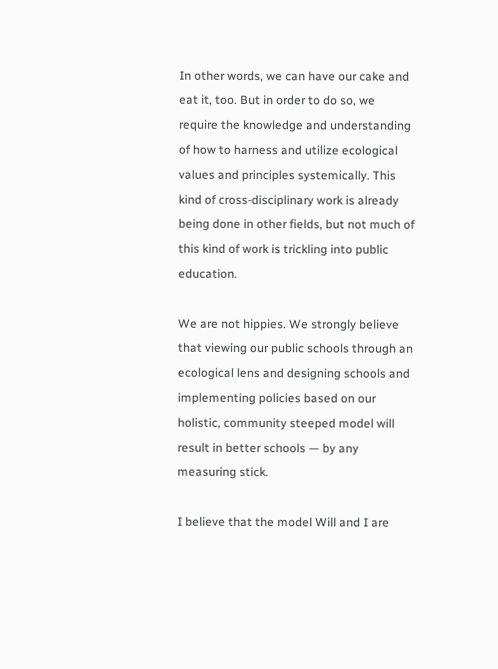In other words, we can have our cake and eat it, too. But in order to do so, we require the knowledge and understanding of how to harness and utilize ecological values and principles systemically. This kind of cross-disciplinary work is already being done in other fields, but not much of this kind of work is trickling into public education.

We are not hippies. We strongly believe that viewing our public schools through an ecological lens and designing schools and implementing policies based on our holistic, community steeped model will result in better schools — by any measuring stick.

I believe that the model Will and I are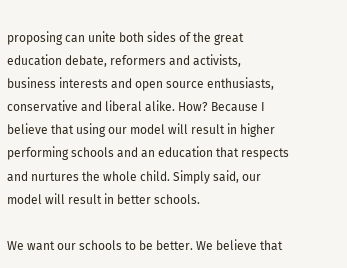proposing can unite both sides of the great education debate, reformers and activists, business interests and open source enthusiasts, conservative and liberal alike. How? Because I believe that using our model will result in higher performing schools and an education that respects and nurtures the whole child. Simply said, our model will result in better schools.

We want our schools to be better. We believe that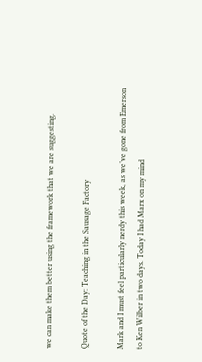we can make them better using the framework that we are suggesting.

Quote of the Day: Teaching in the Sausage Factory

Mark and I must feel particularly nerdy this week, as we’ve gone from Emerson to Ken Wilber in two days. Today I had Marx on my mind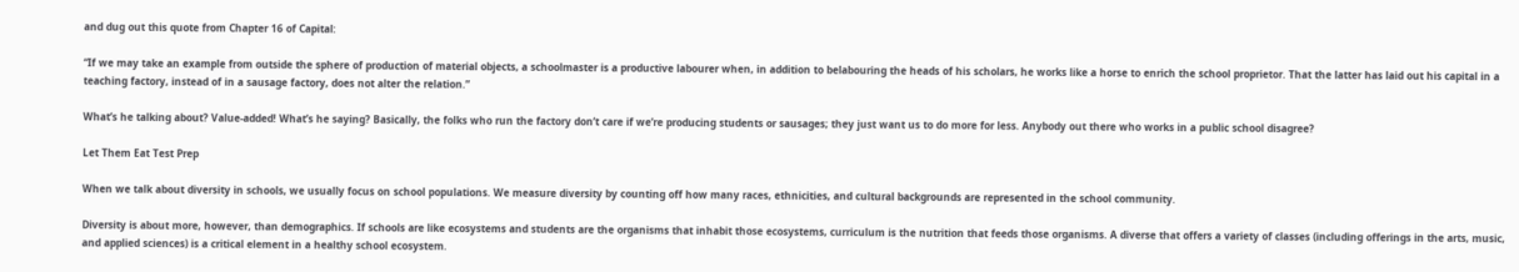and dug out this quote from Chapter 16 of Capital:

“If we may take an example from outside the sphere of production of material objects, a schoolmaster is a productive labourer when, in addition to belabouring the heads of his scholars, he works like a horse to enrich the school proprietor. That the latter has laid out his capital in a teaching factory, instead of in a sausage factory, does not alter the relation.”

What’s he talking about? Value-added! What’s he saying? Basically, the folks who run the factory don’t care if we’re producing students or sausages; they just want us to do more for less. Anybody out there who works in a public school disagree?

Let Them Eat Test Prep

When we talk about diversity in schools, we usually focus on school populations. We measure diversity by counting off how many races, ethnicities, and cultural backgrounds are represented in the school community.

Diversity is about more, however, than demographics. If schools are like ecosystems and students are the organisms that inhabit those ecosystems, curriculum is the nutrition that feeds those organisms. A diverse that offers a variety of classes (including offerings in the arts, music, and applied sciences) is a critical element in a healthy school ecosystem.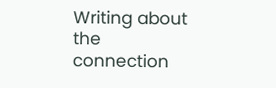Writing about the connection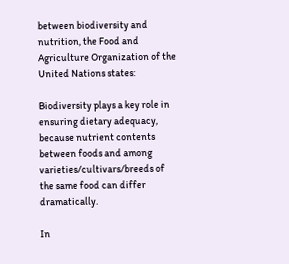between biodiversity and nutrition, the Food and Agriculture Organization of the United Nations states:

Biodiversity plays a key role in ensuring dietary adequacy, because nutrient contents between foods and among varieties/cultivars/breeds of the same food can differ dramatically.

In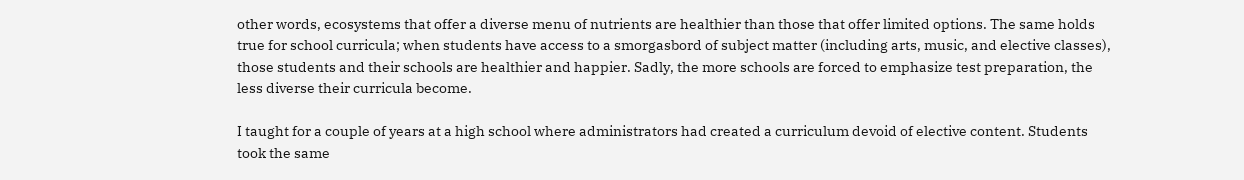other words, ecosystems that offer a diverse menu of nutrients are healthier than those that offer limited options. The same holds true for school curricula; when students have access to a smorgasbord of subject matter (including arts, music, and elective classes), those students and their schools are healthier and happier. Sadly, the more schools are forced to emphasize test preparation, the less diverse their curricula become.

I taught for a couple of years at a high school where administrators had created a curriculum devoid of elective content. Students took the same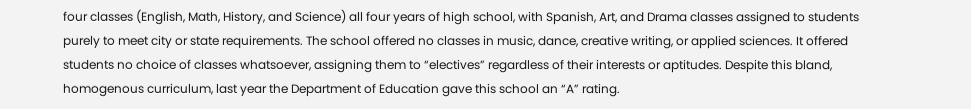four classes (English, Math, History, and Science) all four years of high school, with Spanish, Art, and Drama classes assigned to students purely to meet city or state requirements. The school offered no classes in music, dance, creative writing, or applied sciences. It offered students no choice of classes whatsoever, assigning them to “electives” regardless of their interests or aptitudes. Despite this bland, homogenous curriculum, last year the Department of Education gave this school an “A” rating.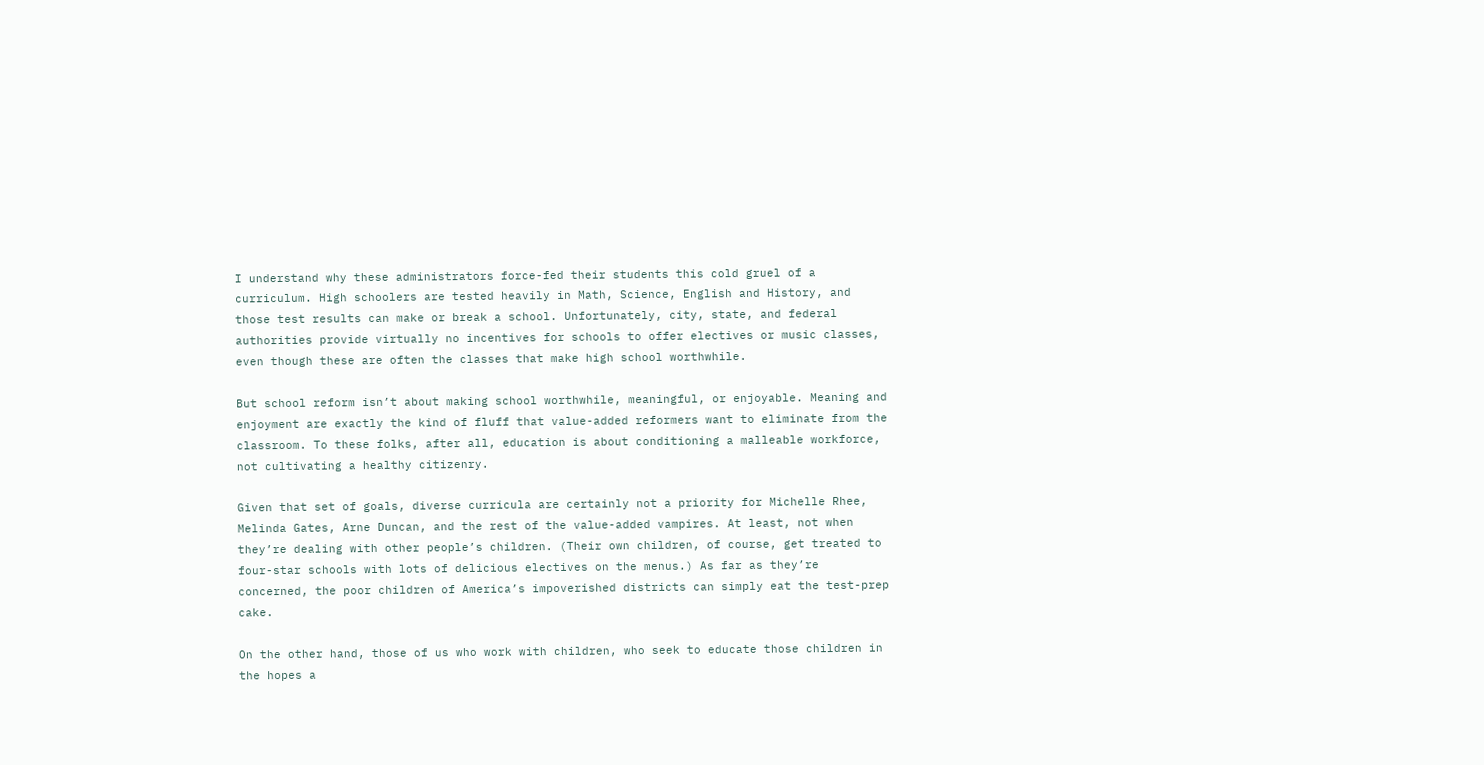I understand why these administrators force-fed their students this cold gruel of a curriculum. High schoolers are tested heavily in Math, Science, English and History, and those test results can make or break a school. Unfortunately, city, state, and federal authorities provide virtually no incentives for schools to offer electives or music classes, even though these are often the classes that make high school worthwhile.

But school reform isn’t about making school worthwhile, meaningful, or enjoyable. Meaning and enjoyment are exactly the kind of fluff that value-added reformers want to eliminate from the classroom. To these folks, after all, education is about conditioning a malleable workforce, not cultivating a healthy citizenry.

Given that set of goals, diverse curricula are certainly not a priority for Michelle Rhee, Melinda Gates, Arne Duncan, and the rest of the value-added vampires. At least, not when they’re dealing with other people’s children. (Their own children, of course, get treated to four-star schools with lots of delicious electives on the menus.) As far as they’re concerned, the poor children of America’s impoverished districts can simply eat the test-prep cake.

On the other hand, those of us who work with children, who seek to educate those children in the hopes a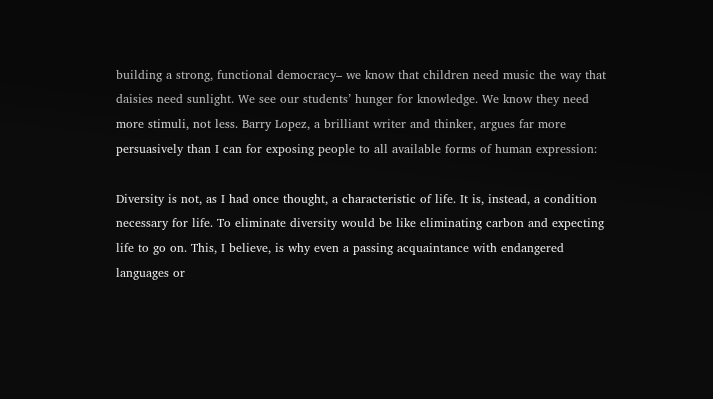building a strong, functional democracy– we know that children need music the way that daisies need sunlight. We see our students’ hunger for knowledge. We know they need more stimuli, not less. Barry Lopez, a brilliant writer and thinker, argues far more persuasively than I can for exposing people to all available forms of human expression:

Diversity is not, as I had once thought, a characteristic of life. It is, instead, a condition necessary for life. To eliminate diversity would be like eliminating carbon and expecting life to go on. This, I believe, is why even a passing acquaintance with endangered languages or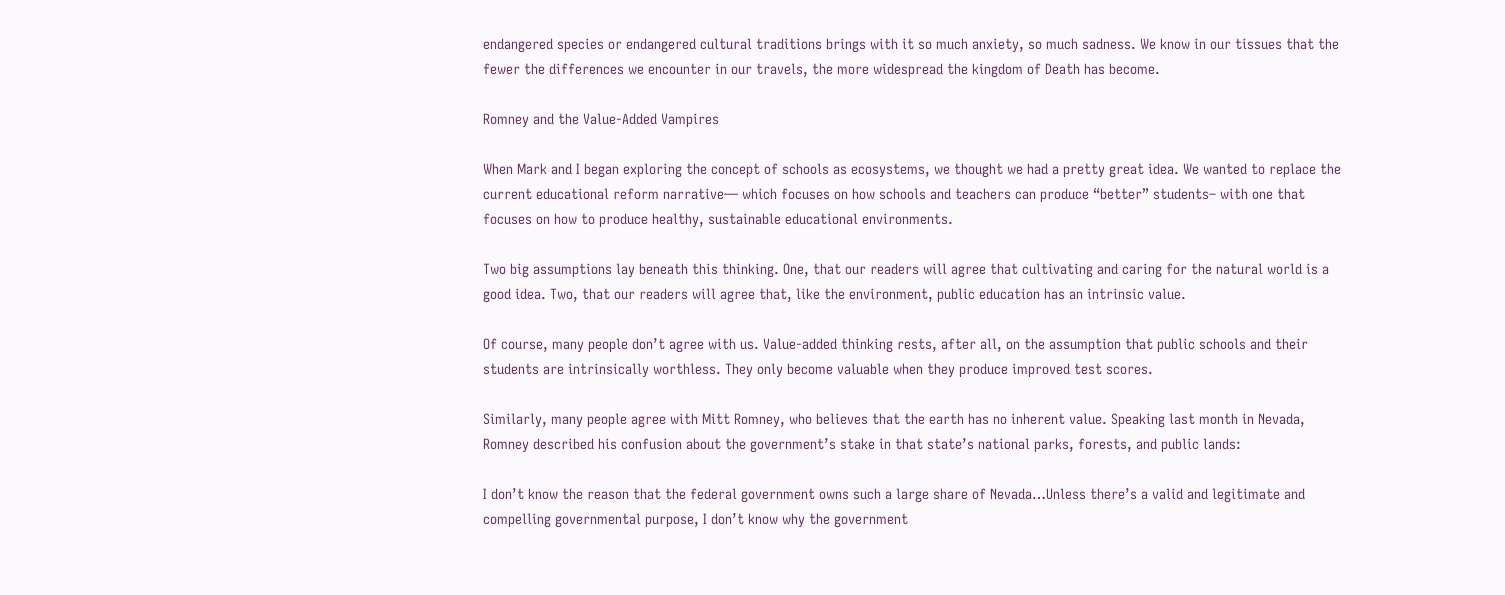endangered species or endangered cultural traditions brings with it so much anxiety, so much sadness. We know in our tissues that the fewer the differences we encounter in our travels, the more widespread the kingdom of Death has become.

Romney and the Value-Added Vampires

When Mark and I began exploring the concept of schools as ecosystems, we thought we had a pretty great idea. We wanted to replace the current educational reform narrative— which focuses on how schools and teachers can produce “better” students– with one that focuses on how to produce healthy, sustainable educational environments.

Two big assumptions lay beneath this thinking. One, that our readers will agree that cultivating and caring for the natural world is a good idea. Two, that our readers will agree that, like the environment, public education has an intrinsic value.

Of course, many people don’t agree with us. Value-added thinking rests, after all, on the assumption that public schools and their students are intrinsically worthless. They only become valuable when they produce improved test scores.

Similarly, many people agree with Mitt Romney, who believes that the earth has no inherent value. Speaking last month in Nevada, Romney described his confusion about the government’s stake in that state’s national parks, forests, and public lands:

I don’t know the reason that the federal government owns such a large share of Nevada…Unless there’s a valid and legitimate and compelling governmental purpose, I don’t know why the government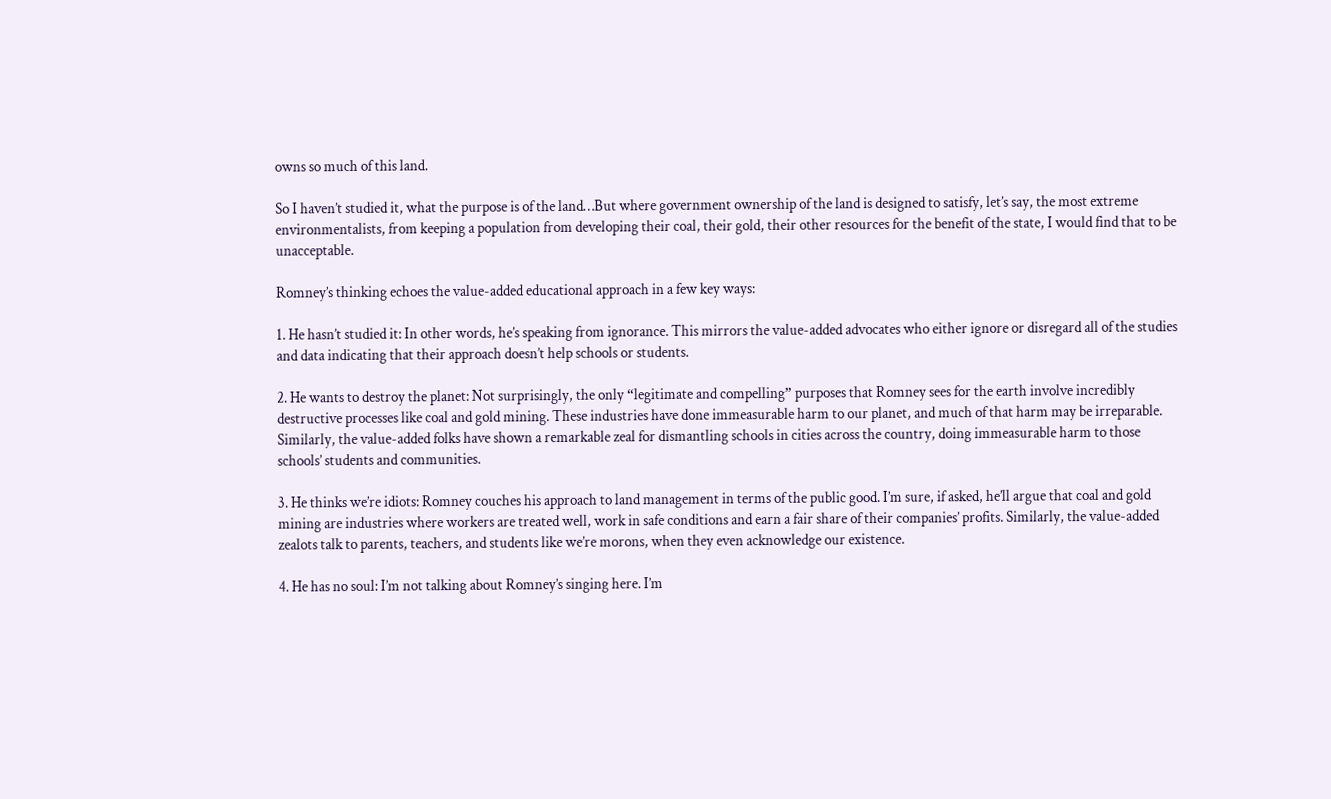owns so much of this land.

So I haven’t studied it, what the purpose is of the land…But where government ownership of the land is designed to satisfy, let’s say, the most extreme environmentalists, from keeping a population from developing their coal, their gold, their other resources for the benefit of the state, I would find that to be unacceptable.

Romney’s thinking echoes the value-added educational approach in a few key ways:

1. He hasn’t studied it: In other words, he’s speaking from ignorance. This mirrors the value-added advocates who either ignore or disregard all of the studies and data indicating that their approach doesn’t help schools or students.

2. He wants to destroy the planet: Not surprisingly, the only “legitimate and compelling” purposes that Romney sees for the earth involve incredibly destructive processes like coal and gold mining. These industries have done immeasurable harm to our planet, and much of that harm may be irreparable. Similarly, the value-added folks have shown a remarkable zeal for dismantling schools in cities across the country, doing immeasurable harm to those schools’ students and communities.

3. He thinks we’re idiots: Romney couches his approach to land management in terms of the public good. I’m sure, if asked, he’ll argue that coal and gold mining are industries where workers are treated well, work in safe conditions and earn a fair share of their companies’ profits. Similarly, the value-added zealots talk to parents, teachers, and students like we’re morons, when they even acknowledge our existence.

4. He has no soul: I’m not talking about Romney’s singing here. I’m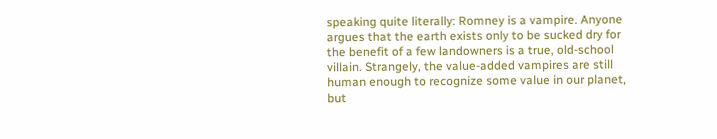speaking quite literally: Romney is a vampire. Anyone argues that the earth exists only to be sucked dry for the benefit of a few landowners is a true, old-school villain. Strangely, the value-added vampires are still human enough to recognize some value in our planet, but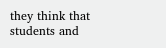they think that students and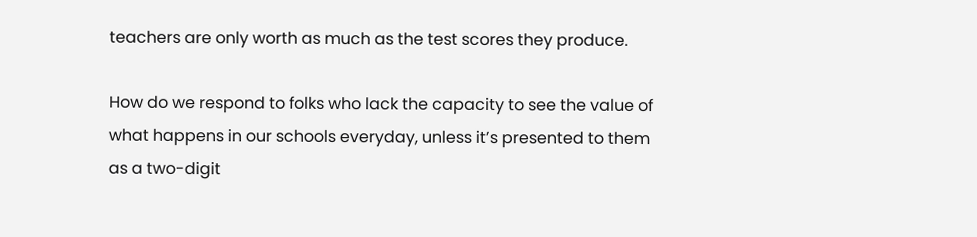teachers are only worth as much as the test scores they produce.

How do we respond to folks who lack the capacity to see the value of what happens in our schools everyday, unless it’s presented to them as a two-digit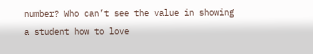number? Who can’t see the value in showing a student how to love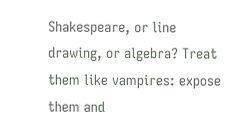Shakespeare, or line drawing, or algebra? Treat them like vampires: expose them and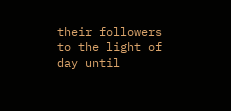their followers to the light of day until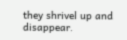they shrivel up and disappear.